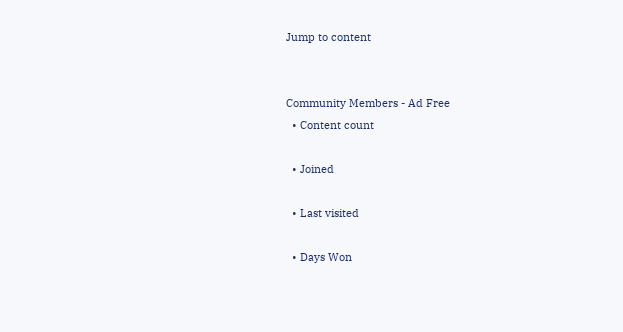Jump to content


Community Members - Ad Free
  • Content count

  • Joined

  • Last visited

  • Days Won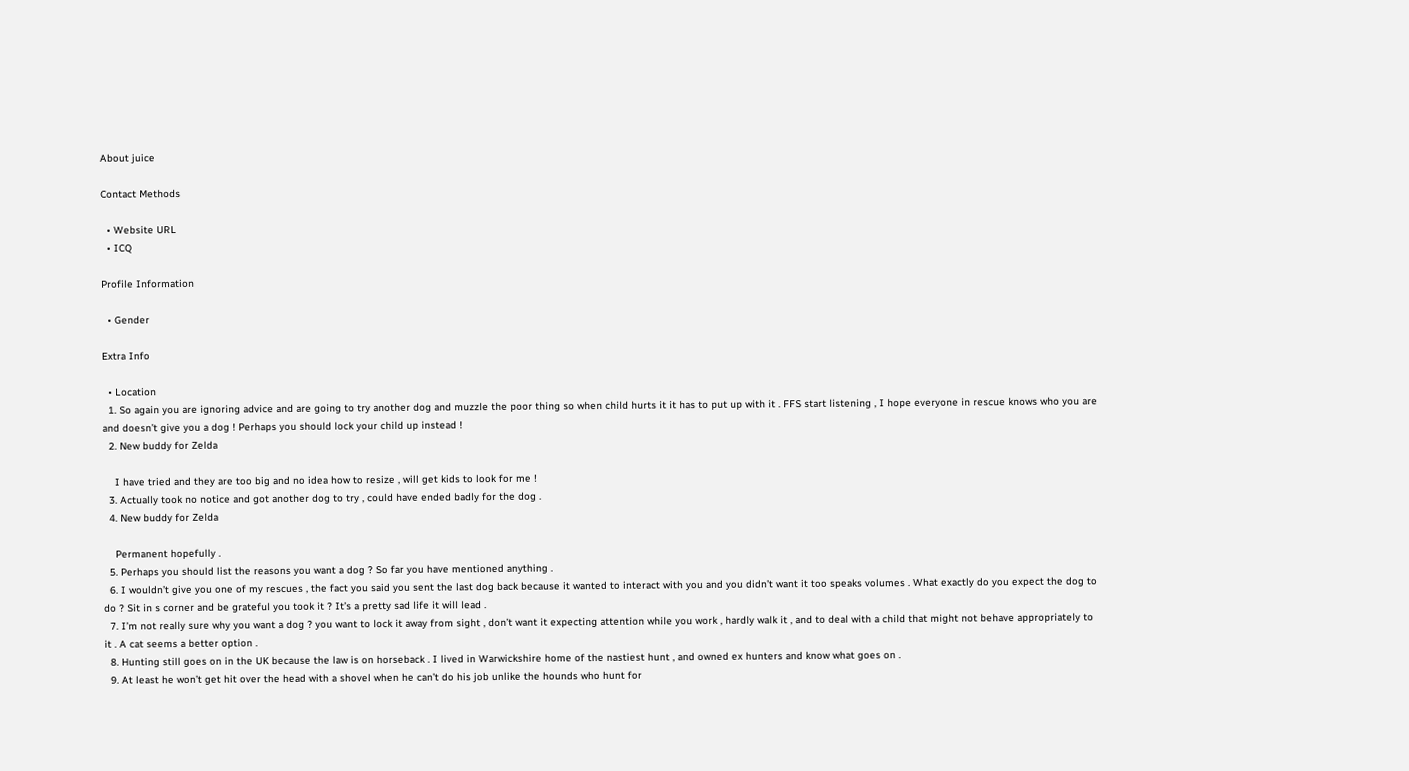About juice

Contact Methods

  • Website URL
  • ICQ

Profile Information

  • Gender

Extra Info

  • Location
  1. So again you are ignoring advice and are going to try another dog and muzzle the poor thing so when child hurts it it has to put up with it . FFS start listening , I hope everyone in rescue knows who you are and doesn’t give you a dog ! Perhaps you should lock your child up instead !
  2. New buddy for Zelda

    I have tried and they are too big and no idea how to resize , will get kids to look for me !
  3. Actually took no notice and got another dog to try , could have ended badly for the dog .
  4. New buddy for Zelda

    Permanent hopefully .
  5. Perhaps you should list the reasons you want a dog ? So far you have mentioned anything .
  6. I wouldn’t give you one of my rescues , the fact you said you sent the last dog back because it wanted to interact with you and you didn’t want it too speaks volumes . What exactly do you expect the dog to do ? Sit in s corner and be grateful you took it ? It’s a pretty sad life it will lead .
  7. I’m not really sure why you want a dog ? you want to lock it away from sight , don’t want it expecting attention while you work , hardly walk it , and to deal with a child that might not behave appropriately to it . A cat seems a better option .
  8. Hunting still goes on in the UK because the law is on horseback . I lived in Warwickshire home of the nastiest hunt , and owned ex hunters and know what goes on .
  9. At least he won’t get hit over the head with a shovel when he can’t do his job unlike the hounds who hunt for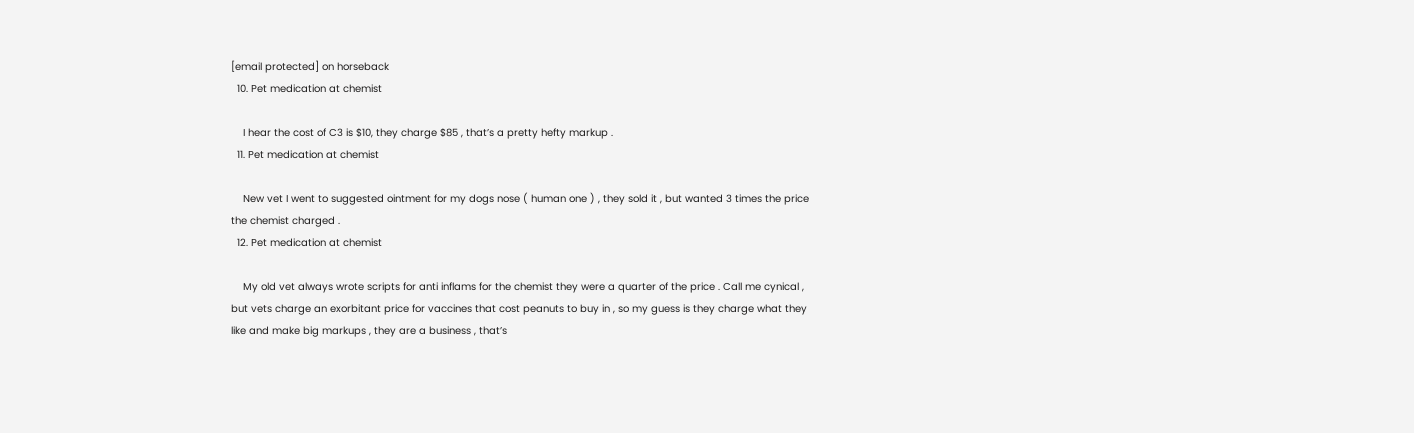[email protected] on horseback
  10. Pet medication at chemist

    I hear the cost of C3 is $10, they charge $85 , that’s a pretty hefty markup .
  11. Pet medication at chemist

    New vet I went to suggested ointment for my dogs nose ( human one ) , they sold it , but wanted 3 times the price the chemist charged .
  12. Pet medication at chemist

    My old vet always wrote scripts for anti inflams for the chemist they were a quarter of the price . Call me cynical , but vets charge an exorbitant price for vaccines that cost peanuts to buy in , so my guess is they charge what they like and make big markups , they are a business , that’s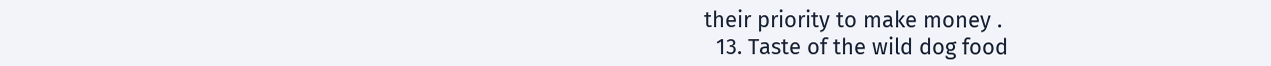their priority to make money .
  13. Taste of the wild dog food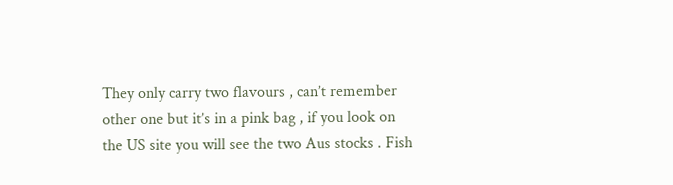They only carry two flavours , can’t remember other one but it’s in a pink bag , if you look on the US site you will see the two Aus stocks . Fish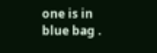one is in blue bag .